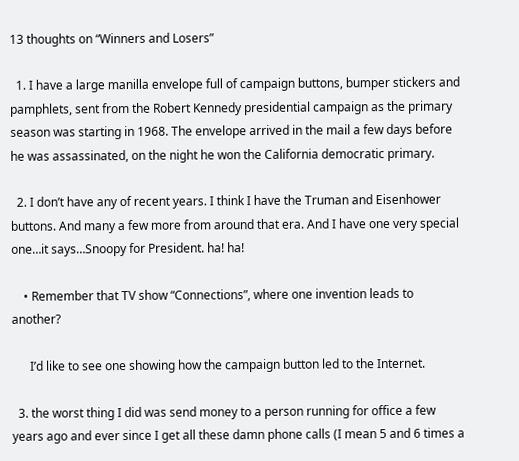13 thoughts on “Winners and Losers”

  1. I have a large manilla envelope full of campaign buttons, bumper stickers and pamphlets, sent from the Robert Kennedy presidential campaign as the primary season was starting in 1968. The envelope arrived in the mail a few days before he was assassinated, on the night he won the California democratic primary.

  2. I don’t have any of recent years. I think I have the Truman and Eisenhower buttons. And many a few more from around that era. And I have one very special one…it says…Snoopy for President. ha! ha!

    • Remember that TV show “Connections”, where one invention leads to another?

      I’d like to see one showing how the campaign button led to the Internet.

  3. the worst thing I did was send money to a person running for office a few years ago and ever since I get all these damn phone calls (I mean 5 and 6 times a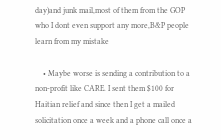day)and junk mail,most of them from the GOP who I dont even support any more,B&P people learn from my mistake

    • Maybe worse is sending a contribution to a non-profit like CARE. I sent them $100 for Haitian relief and since then I get a mailed solicitation once a week and a phone call once a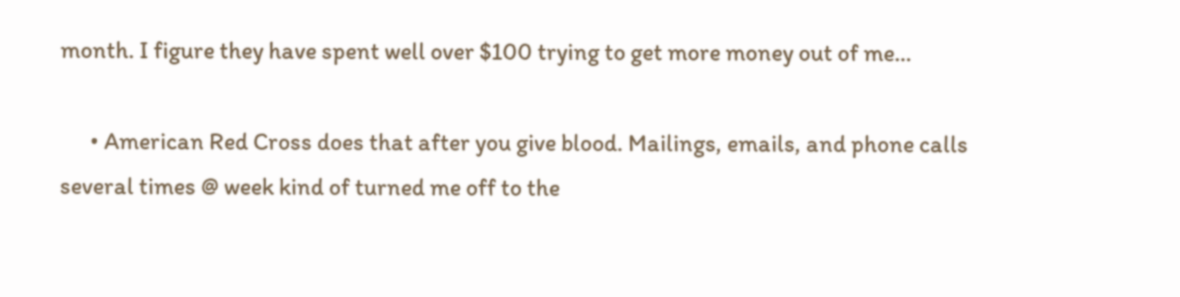month. I figure they have spent well over $100 trying to get more money out of me…

      • American Red Cross does that after you give blood. Mailings, emails, and phone calls several times @ week kind of turned me off to the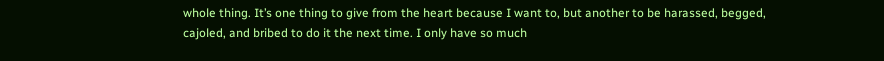whole thing. It’s one thing to give from the heart because I want to, but another to be harassed, begged, cajoled, and bribed to do it the next time. I only have so much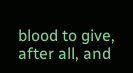blood to give, after all, and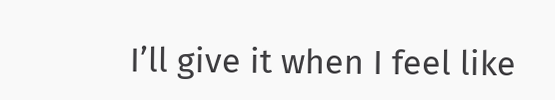I’ll give it when I feel like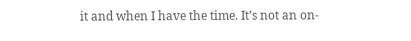it and when I have the time. It’s not an on-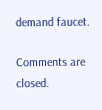demand faucet.

Comments are closed.